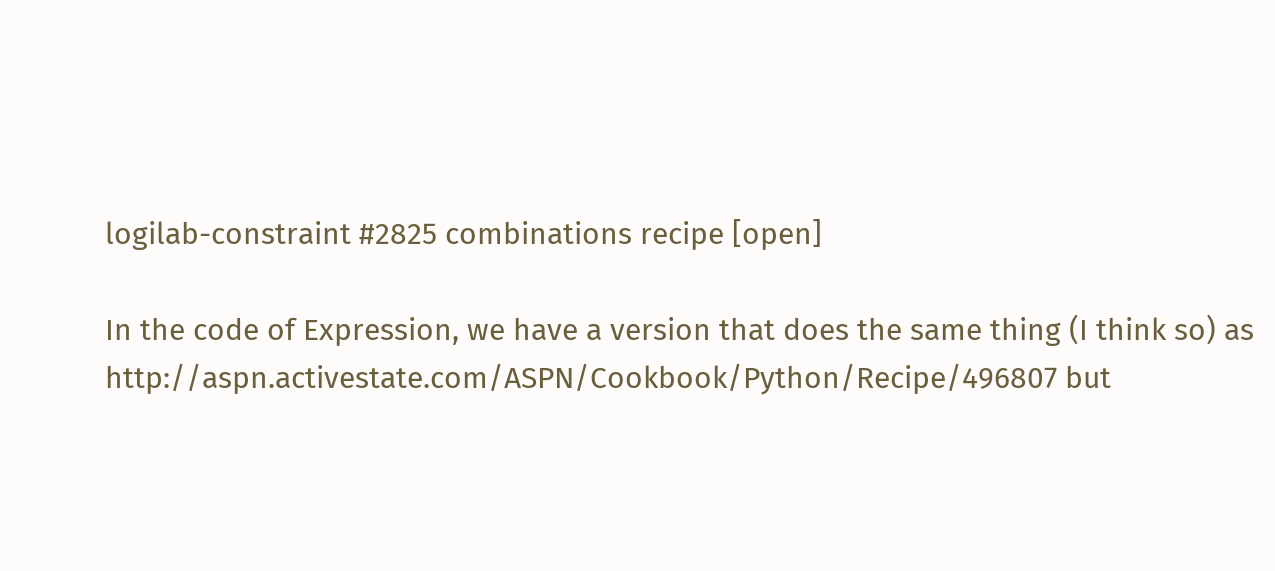logilab-constraint #2825 combinations recipe [open]

In the code of Expression, we have a version that does the same thing (I think so) as http://aspn.activestate.com/ASPN/Cookbook/Python/Recipe/496807 but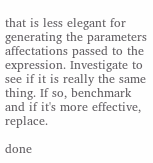that is less elegant for generating the parameters affectations passed to the expression. Investigate to see if it is really the same thing. If so, benchmark and if it's more effective, replace.

done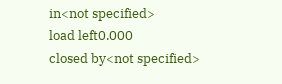in<not specified>
load left0.000
closed by<not specified>